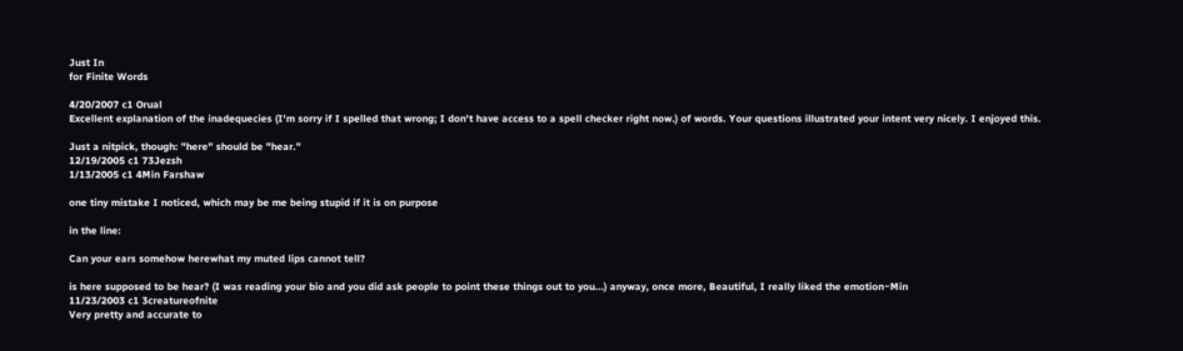Just In
for Finite Words

4/20/2007 c1 Orual
Excellent explanation of the inadequecies (I'm sorry if I spelled that wrong; I don't have access to a spell checker right now.) of words. Your questions illustrated your intent very nicely. I enjoyed this.

Just a nitpick, though: "here" should be "hear."
12/19/2005 c1 73Jezsh
1/13/2005 c1 4Min Farshaw

one tiny mistake I noticed, which may be me being stupid if it is on purpose

in the line:

Can your ears somehow herewhat my muted lips cannot tell?

is here supposed to be hear? (I was reading your bio and you did ask people to point these things out to you...) anyway, once more, Beautiful, I really liked the emotion~Min
11/23/2003 c1 3creatureofnite
Very pretty and accurate to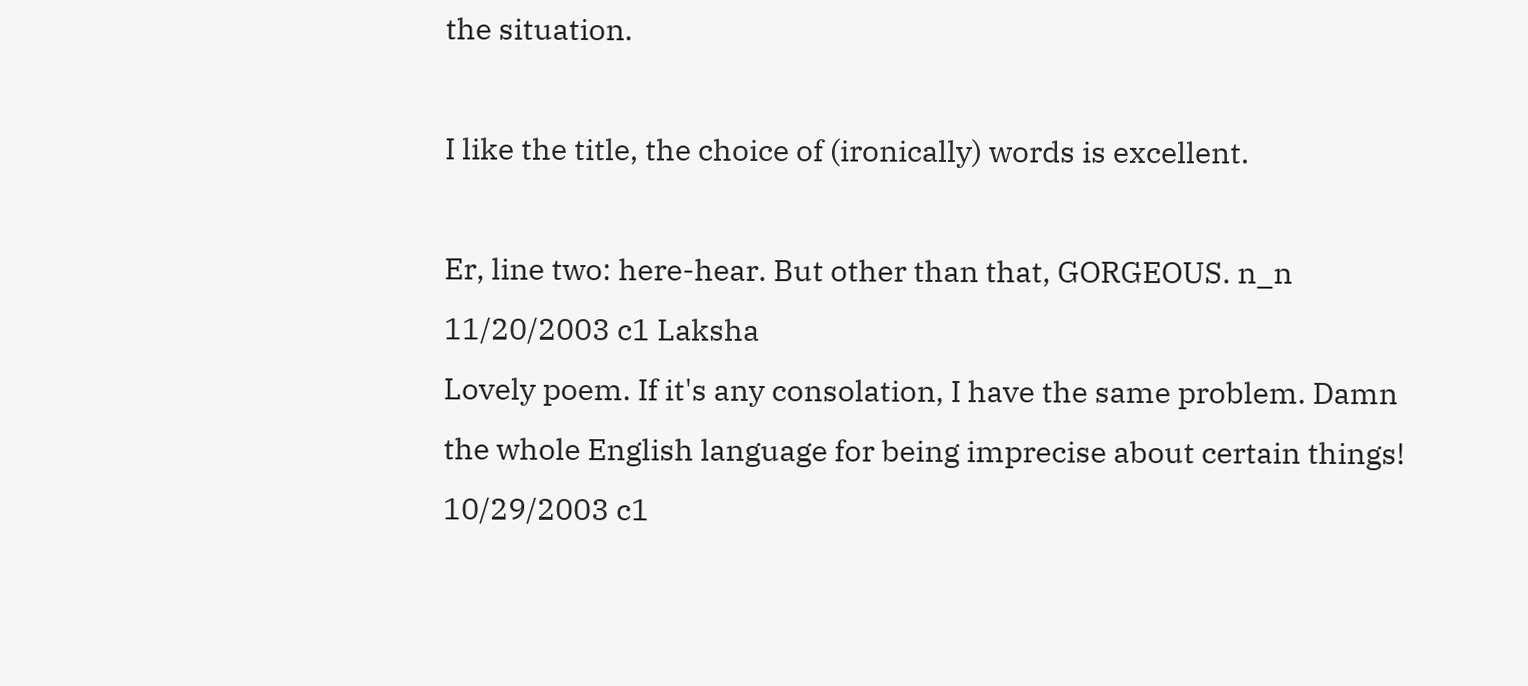the situation.

I like the title, the choice of (ironically) words is excellent.

Er, line two: here-hear. But other than that, GORGEOUS. n_n
11/20/2003 c1 Laksha
Lovely poem. If it's any consolation, I have the same problem. Damn the whole English language for being imprecise about certain things!
10/29/2003 c1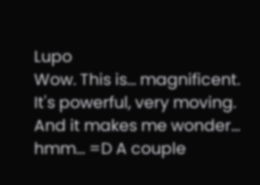Lupo
Wow. This is... magnificent. It's powerful, very moving. And it makes me wonder... hmm... =D A couple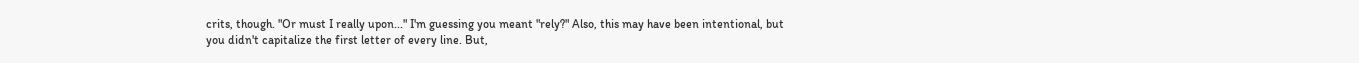crits, though. "Or must I really upon..." I'm guessing you meant "rely?" Also, this may have been intentional, but you didn't capitalize the first letter of every line. But,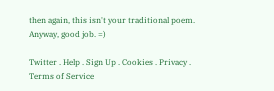then again, this isn't your traditional poem. Anyway, good job. =)

Twitter . Help . Sign Up . Cookies . Privacy . Terms of Service